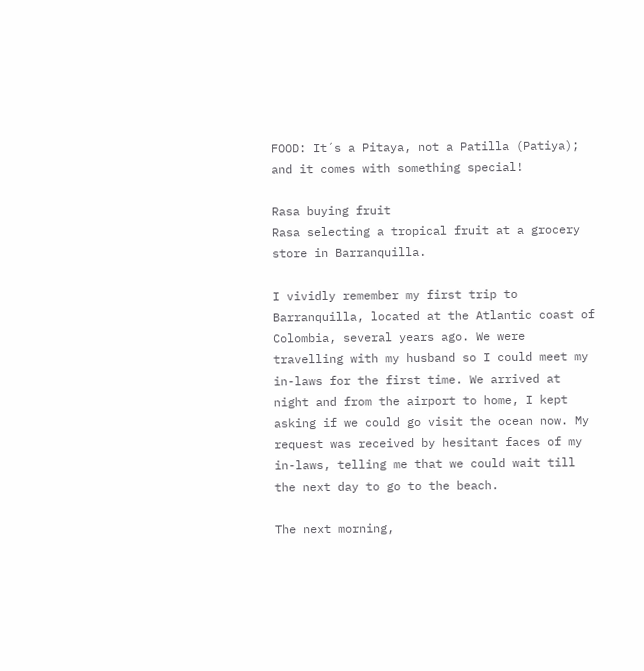FOOD: It´s a Pitaya, not a Patilla (Patiya); and it comes with something special!

Rasa buying fruit
Rasa selecting a tropical fruit at a grocery store in Barranquilla.

I vividly remember my first trip to Barranquilla, located at the Atlantic coast of Colombia, several years ago. We were travelling with my husband so I could meet my in-laws for the first time. We arrived at night and from the airport to home, I kept asking if we could go visit the ocean now. My request was received by hesitant faces of my in-laws, telling me that we could wait till the next day to go to the beach.

The next morning,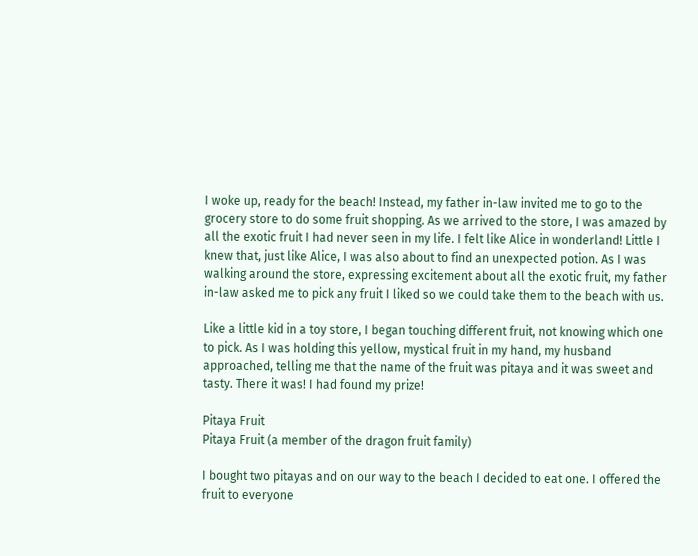I woke up, ready for the beach! Instead, my father in-law invited me to go to the grocery store to do some fruit shopping. As we arrived to the store, I was amazed by all the exotic fruit I had never seen in my life. I felt like Alice in wonderland! Little I knew that, just like Alice, I was also about to find an unexpected potion. As I was walking around the store, expressing excitement about all the exotic fruit, my father in-law asked me to pick any fruit I liked so we could take them to the beach with us.

Like a little kid in a toy store, I began touching different fruit, not knowing which one to pick. As I was holding this yellow, mystical fruit in my hand, my husband approached, telling me that the name of the fruit was pitaya and it was sweet and tasty. There it was! I had found my prize!

Pitaya Fruit
Pitaya Fruit (a member of the dragon fruit family)

I bought two pitayas and on our way to the beach I decided to eat one. I offered the fruit to everyone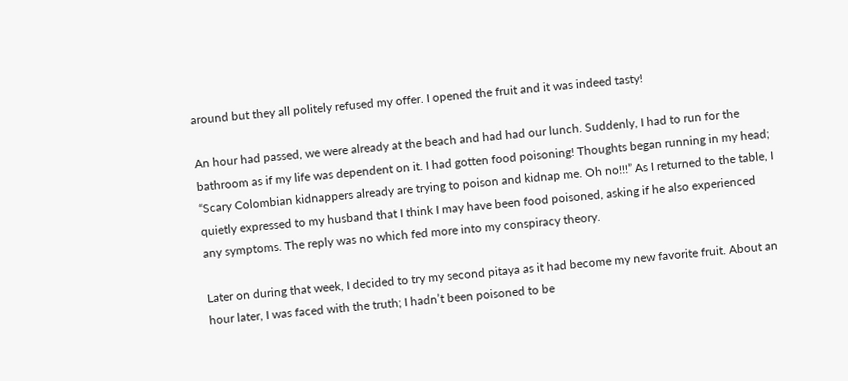around but they all politely refused my offer. I opened the fruit and it was indeed tasty!

An hour had passed, we were already at the beach and had had our lunch. Suddenly, I had to run for the bathroom as if my life was dependent on it. I had gotten food poisoning! Thoughts began running in my head; “Scary Colombian kidnappers already are trying to poison and kidnap me. Oh no!!!” As I returned to the table, I quietly expressed to my husband that I think I may have been food poisoned, asking if he also experienced any symptoms. The reply was no which fed more into my conspiracy theory.

Later on during that week, I decided to try my second pitaya as it had become my new favorite fruit. About an hour later, I was faced with the truth; I hadn’t been poisoned to be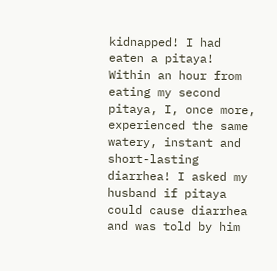kidnapped! I had eaten a pitaya! Within an hour from eating my second pitaya, I, once more, experienced the same watery, instant and short-lasting diarrhea! I asked my husband if pitaya could cause diarrhea and was told by him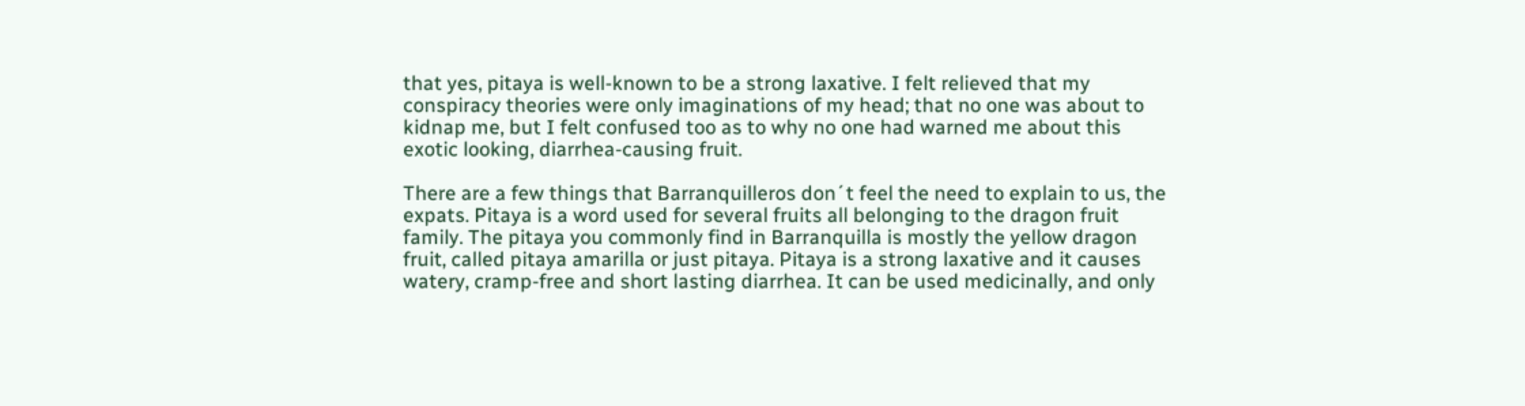that yes, pitaya is well-known to be a strong laxative. I felt relieved that my conspiracy theories were only imaginations of my head; that no one was about to kidnap me, but I felt confused too as to why no one had warned me about this exotic looking, diarrhea-causing fruit.

There are a few things that Barranquilleros don´t feel the need to explain to us, the expats. Pitaya is a word used for several fruits all belonging to the dragon fruit family. The pitaya you commonly find in Barranquilla is mostly the yellow dragon fruit, called pitaya amarilla or just pitaya. Pitaya is a strong laxative and it causes watery, cramp-free and short lasting diarrhea. It can be used medicinally, and only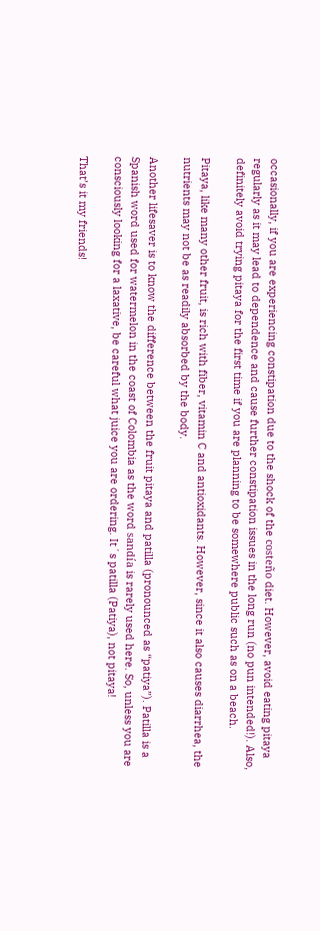occasionally, if you are experiencing constipation due to the shock of the costeño diet. However, avoid eating pitaya regularly as it may lead to dependence and cause further constipation issues in the long run (no pun intended!). Also, definitely avoid trying pitaya for the first time if you are planning to be somewhere public such as on a beach.

Pitaya, like many other fruit, is rich with fiber, vitamin C and antioxidants. However, since it also causes diarrhea, the nutrients may not be as readily absorbed by the body.

Another lifesaver is to know the difference between the fruit pitaya and patilla (pronounced as “patiya”). Patilla is a Spanish word used for watermelon in the coast of Colombia as the word sandía is rarely used here. So, unless you are consciously looking for a laxative, be careful what juice you are ordering. It´s patilla (Patiya), not pitaya!

That’s it my friends!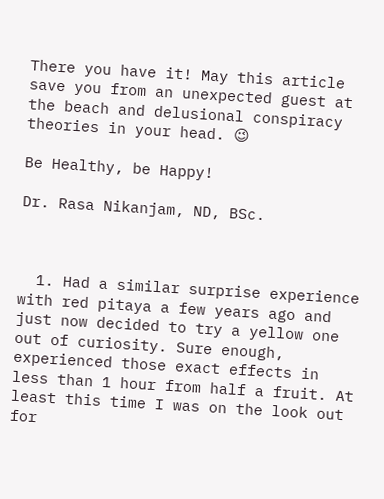There you have it! May this article save you from an unexpected guest at the beach and delusional conspiracy theories in your head. 😉

Be Healthy, be Happy!

Dr. Rasa Nikanjam, ND, BSc.



  1. Had a similar surprise experience with red pitaya a few years ago and just now decided to try a yellow one out of curiosity. Sure enough, experienced those exact effects in less than 1 hour from half a fruit. At least this time I was on the look out for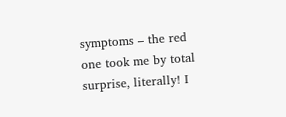symptoms – the red one took me by total surprise, literally! I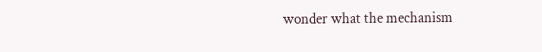wonder what the mechanism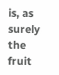is, as surely the fruit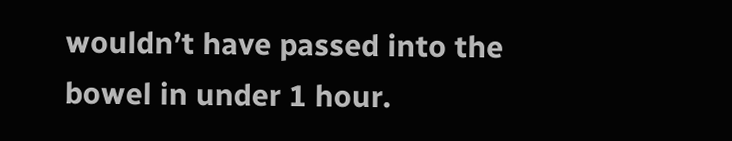wouldn’t have passed into the bowel in under 1 hour.